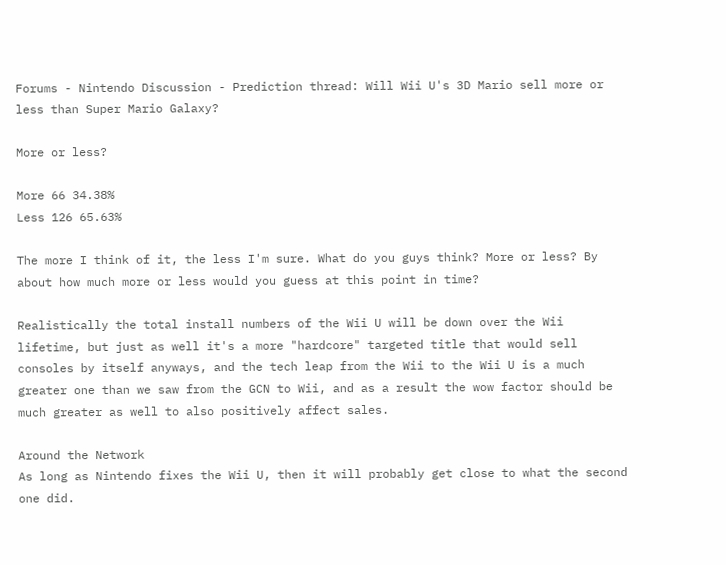Forums - Nintendo Discussion - Prediction thread: Will Wii U's 3D Mario sell more or less than Super Mario Galaxy?

More or less?

More 66 34.38%
Less 126 65.63%

The more I think of it, the less I'm sure. What do you guys think? More or less? By about how much more or less would you guess at this point in time?

Realistically the total install numbers of the Wii U will be down over the Wii lifetime, but just as well it's a more "hardcore" targeted title that would sell consoles by itself anyways, and the tech leap from the Wii to the Wii U is a much greater one than we saw from the GCN to Wii, and as a result the wow factor should be much greater as well to also positively affect sales.

Around the Network
As long as Nintendo fixes the Wii U, then it will probably get close to what the second one did.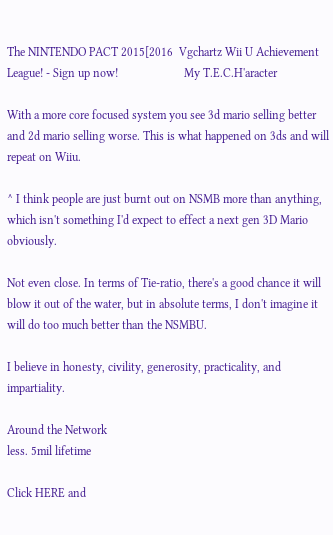The NINTENDO PACT 2015[2016  Vgchartz Wii U Achievement League! - Sign up now!                      My T.E.C.H'aracter

With a more core focused system you see 3d mario selling better and 2d mario selling worse. This is what happened on 3ds and will repeat on Wiiu.

^ I think people are just burnt out on NSMB more than anything, which isn't something I'd expect to effect a next gen 3D Mario obviously.

Not even close. In terms of Tie-ratio, there's a good chance it will blow it out of the water, but in absolute terms, I don't imagine it will do too much better than the NSMBU.

I believe in honesty, civility, generosity, practicality, and impartiality.

Around the Network
less. 5mil lifetime

Click HERE and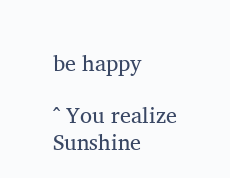be happy

^ You realize Sunshine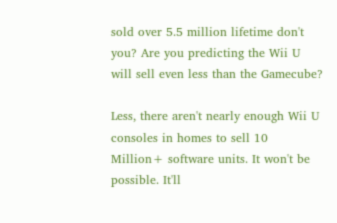sold over 5.5 million lifetime don't you? Are you predicting the Wii U will sell even less than the Gamecube?

Less, there aren't nearly enough Wii U consoles in homes to sell 10 Million+ software units. It won't be possible. It'll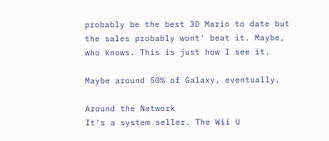probably be the best 3D Mario to date but the sales probably wont' beat it. Maybe, who knows. This is just how I see it.

Maybe around 50% of Galaxy, eventually.

Around the Network
It's a system seller. The Wii U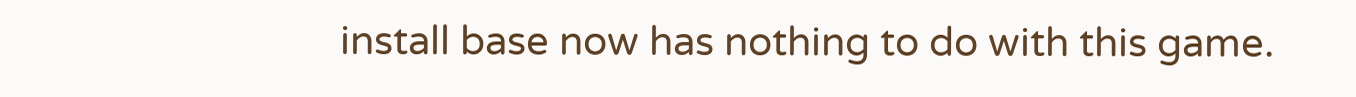install base now has nothing to do with this game.